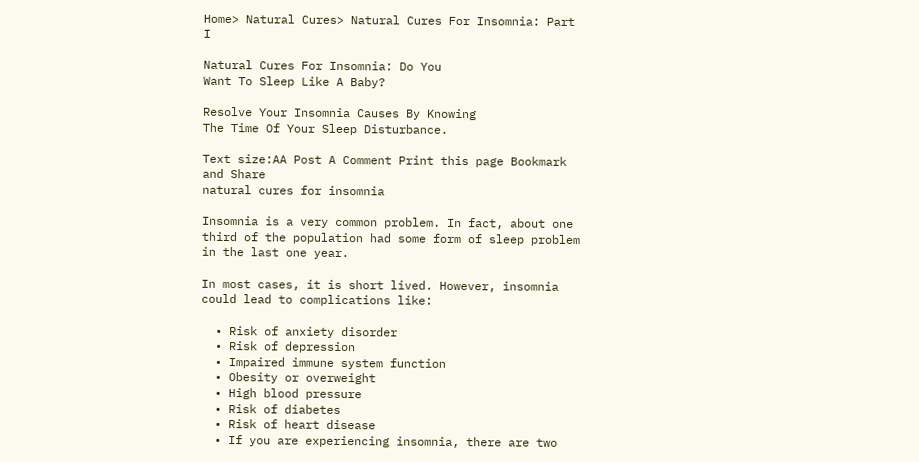Home> Natural Cures> Natural Cures For Insomnia: Part I

Natural Cures For Insomnia: Do You
Want To Sleep Like A Baby?

Resolve Your Insomnia Causes By Knowing
The Time Of Your Sleep Disturbance.

Text size:AA Post A Comment Print this page Bookmark and Share
natural cures for insomnia

Insomnia is a very common problem. In fact, about one third of the population had some form of sleep problem in the last one year.

In most cases, it is short lived. However, insomnia could lead to complications like:

  • Risk of anxiety disorder
  • Risk of depression
  • Impaired immune system function
  • Obesity or overweight
  • High blood pressure
  • Risk of diabetes
  • Risk of heart disease
  • If you are experiencing insomnia, there are two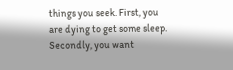things you seek. First, you are dying to get some sleep. Secondly, you want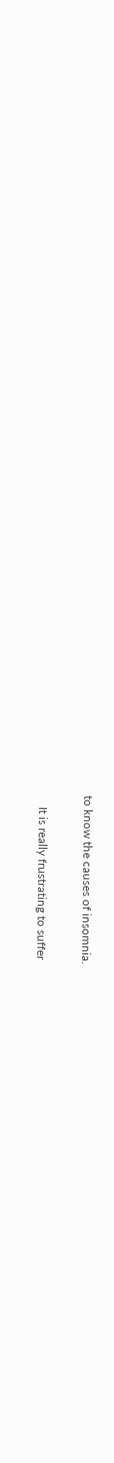to know the causes of insomnia.

    It is really frustrating to suffer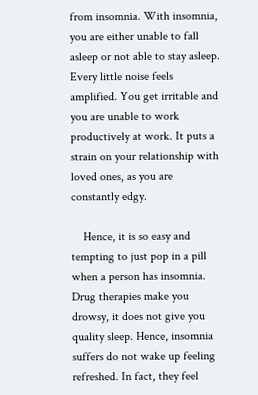from insomnia. With insomnia, you are either unable to fall asleep or not able to stay asleep. Every little noise feels amplified. You get irritable and you are unable to work productively at work. It puts a strain on your relationship with loved ones, as you are constantly edgy.

    Hence, it is so easy and tempting to just pop in a pill when a person has insomnia. Drug therapies make you drowsy, it does not give you quality sleep. Hence, insomnia suffers do not wake up feeling refreshed. In fact, they feel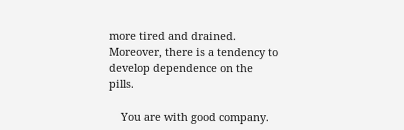more tired and drained. Moreover, there is a tendency to develop dependence on the pills.

    You are with good company.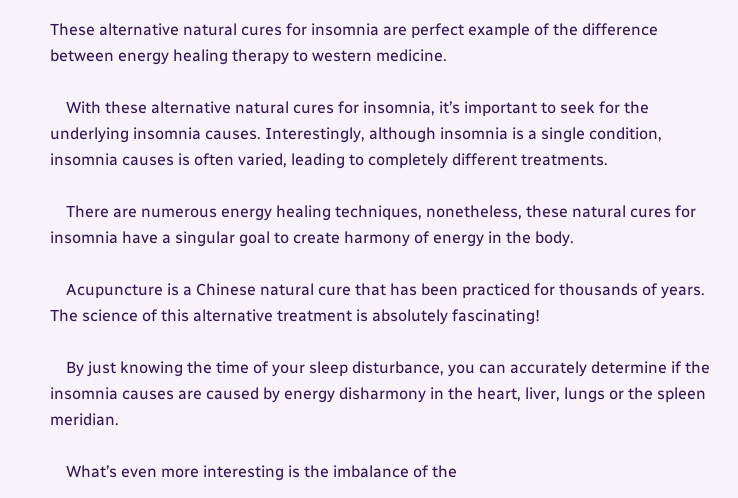These alternative natural cures for insomnia are perfect example of the difference between energy healing therapy to western medicine.

    With these alternative natural cures for insomnia, it’s important to seek for the underlying insomnia causes. Interestingly, although insomnia is a single condition, insomnia causes is often varied, leading to completely different treatments.

    There are numerous energy healing techniques, nonetheless, these natural cures for insomnia have a singular goal to create harmony of energy in the body.

    Acupuncture is a Chinese natural cure that has been practiced for thousands of years. The science of this alternative treatment is absolutely fascinating!

    By just knowing the time of your sleep disturbance, you can accurately determine if the insomnia causes are caused by energy disharmony in the heart, liver, lungs or the spleen meridian.

    What’s even more interesting is the imbalance of the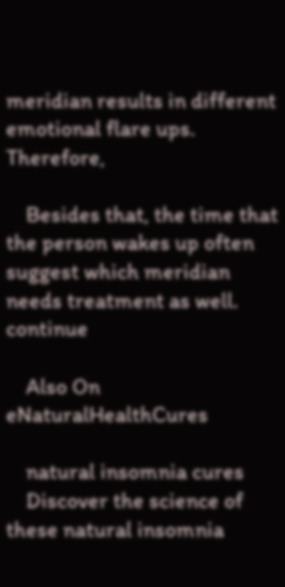meridian results in different emotional flare ups. Therefore,

    Besides that, the time that the person wakes up often suggest which meridian needs treatment as well. continue

    Also On eNaturalHealthCures

    natural insomnia cures
    Discover the science of these natural insomnia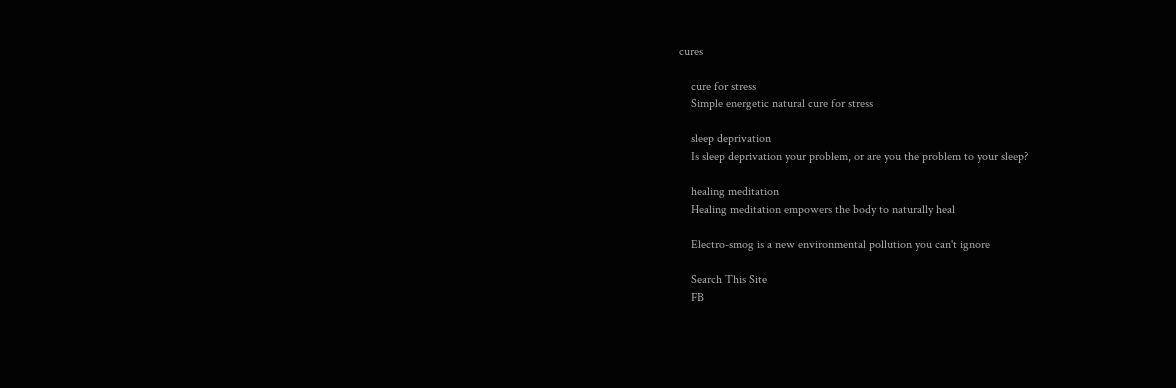cures

    cure for stress
    Simple energetic natural cure for stress

    sleep deprivation
    Is sleep deprivation your problem, or are you the problem to your sleep?

    healing meditation
    Healing meditation empowers the body to naturally heal

    Electro-smog is a new environmental pollution you can't ignore

    Search This Site
    FB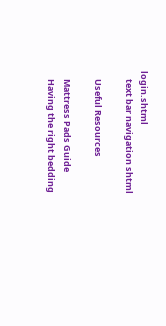login.shtml
    text bar navigation shtml

    Useful Resources

    Mattress Pads Guide
    Having the right bedding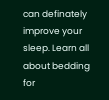can definately improve your sleep. Learn all about bedding for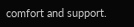comfort and support.